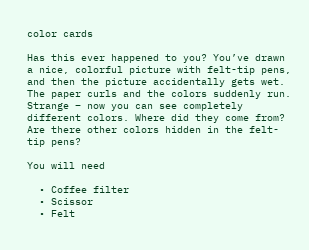color cards

Has this ever happened to you? You’ve drawn a nice, colorful picture with felt-tip pens, and then the picture accidentally gets wet. The paper curls and the colors suddenly run. Strange – now you can see completely different colors. Where did they come from? Are there other colors hidden in the felt-tip pens?

You will need

  • Coffee filter
  • Scissor
  • Felt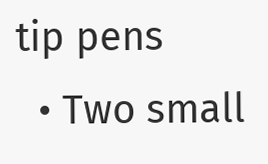tip pens
  • Two small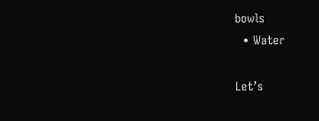bowls
  • Water

Let’s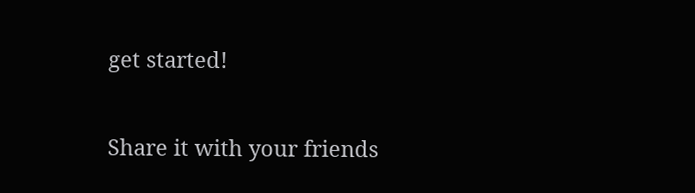get started!

Share it with your friends